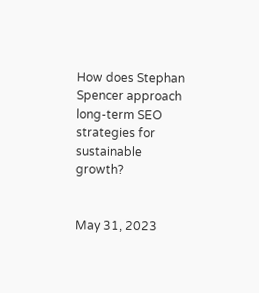How does Stephan Spencer approach long-term SEO strategies for sustainable growth?


May 31, 2023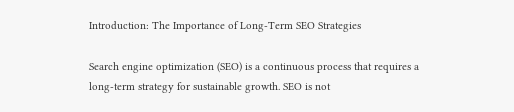Introduction: The Importance of Long-Term SEO Strategies

Search engine optimization (SEO) is a continuous process that requires a long-term strategy for sustainable growth. SEO is not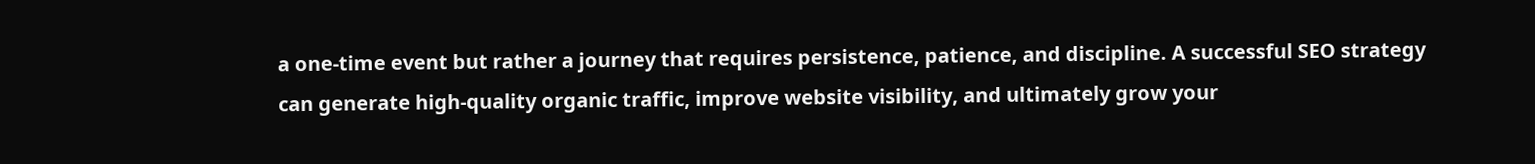a one-time event but rather a journey that requires persistence, patience, and discipline. A successful SEO strategy can generate high-quality organic traffic, improve website visibility, and ultimately grow your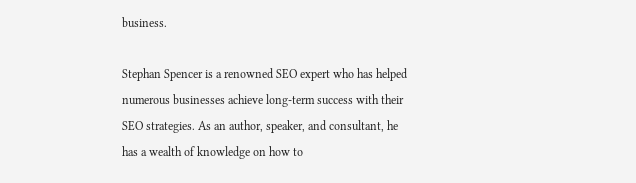business.

Stephan Spencer is a renowned SEO expert who has helped numerous businesses achieve long-term success with their SEO strategies. As an author, speaker, and consultant, he has a wealth of knowledge on how to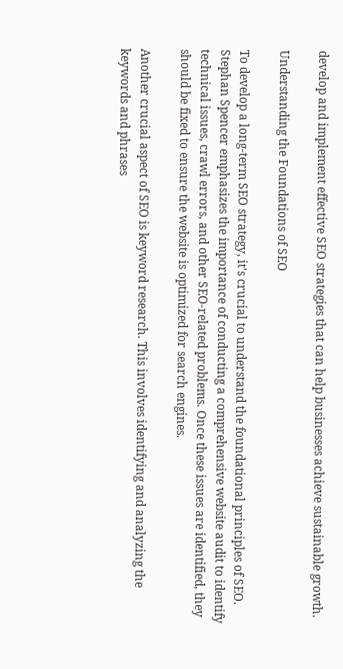develop and implement effective SEO strategies that can help businesses achieve sustainable growth.

Understanding the Foundations of SEO

To develop a long-term SEO strategy, it’s crucial to understand the foundational principles of SEO. Stephan Spencer emphasizes the importance of conducting a comprehensive website audit to identify technical issues, crawl errors, and other SEO-related problems. Once these issues are identified, they should be fixed to ensure the website is optimized for search engines.

Another crucial aspect of SEO is keyword research. This involves identifying and analyzing the keywords and phrases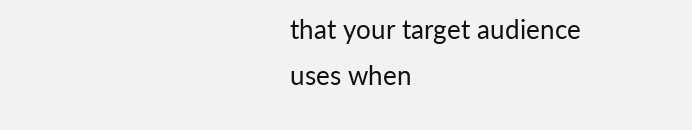that your target audience uses when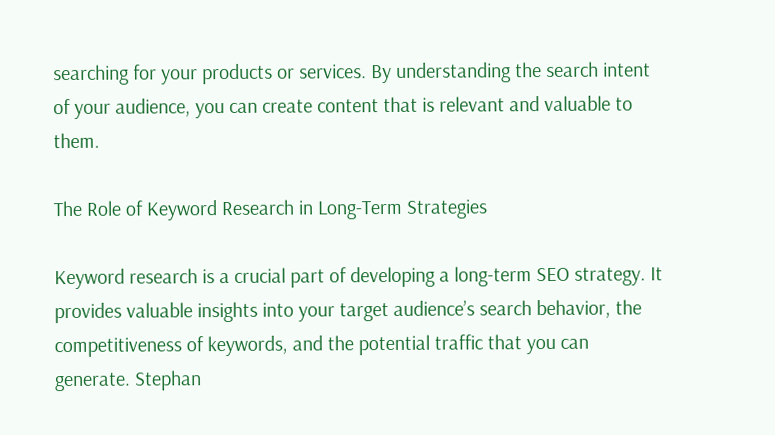searching for your products or services. By understanding the search intent of your audience, you can create content that is relevant and valuable to them.

The Role of Keyword Research in Long-Term Strategies

Keyword research is a crucial part of developing a long-term SEO strategy. It provides valuable insights into your target audience’s search behavior, the competitiveness of keywords, and the potential traffic that you can generate. Stephan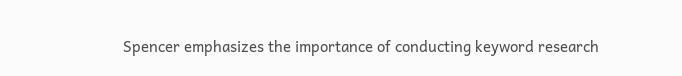Spencer emphasizes the importance of conducting keyword research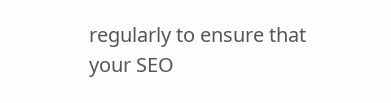regularly to ensure that your SEO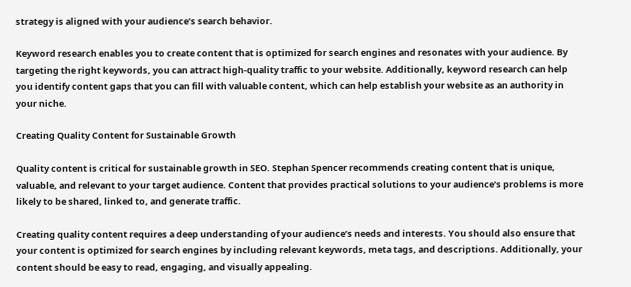strategy is aligned with your audience’s search behavior.

Keyword research enables you to create content that is optimized for search engines and resonates with your audience. By targeting the right keywords, you can attract high-quality traffic to your website. Additionally, keyword research can help you identify content gaps that you can fill with valuable content, which can help establish your website as an authority in your niche.

Creating Quality Content for Sustainable Growth

Quality content is critical for sustainable growth in SEO. Stephan Spencer recommends creating content that is unique, valuable, and relevant to your target audience. Content that provides practical solutions to your audience’s problems is more likely to be shared, linked to, and generate traffic.

Creating quality content requires a deep understanding of your audience’s needs and interests. You should also ensure that your content is optimized for search engines by including relevant keywords, meta tags, and descriptions. Additionally, your content should be easy to read, engaging, and visually appealing.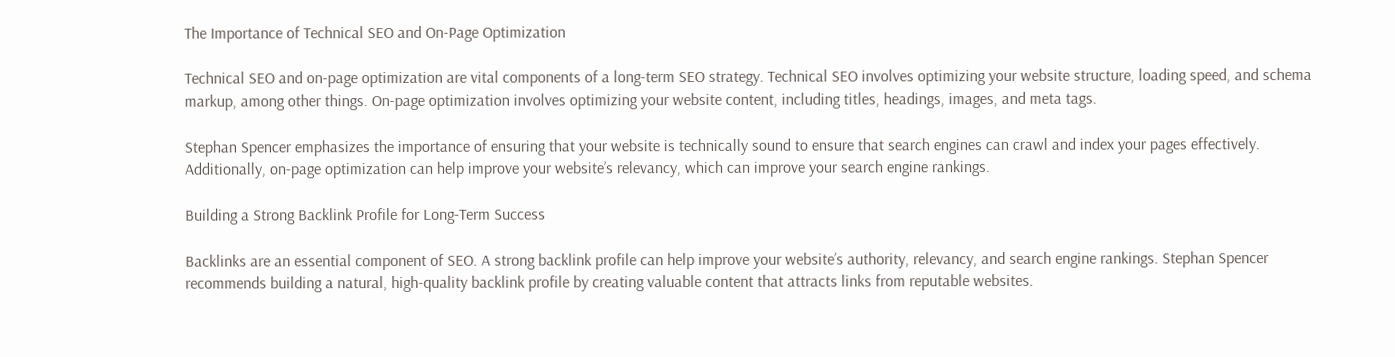The Importance of Technical SEO and On-Page Optimization

Technical SEO and on-page optimization are vital components of a long-term SEO strategy. Technical SEO involves optimizing your website structure, loading speed, and schema markup, among other things. On-page optimization involves optimizing your website content, including titles, headings, images, and meta tags.

Stephan Spencer emphasizes the importance of ensuring that your website is technically sound to ensure that search engines can crawl and index your pages effectively. Additionally, on-page optimization can help improve your website’s relevancy, which can improve your search engine rankings.

Building a Strong Backlink Profile for Long-Term Success

Backlinks are an essential component of SEO. A strong backlink profile can help improve your website’s authority, relevancy, and search engine rankings. Stephan Spencer recommends building a natural, high-quality backlink profile by creating valuable content that attracts links from reputable websites.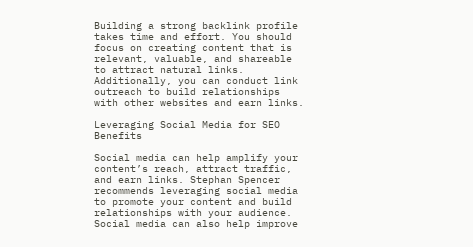Building a strong backlink profile takes time and effort. You should focus on creating content that is relevant, valuable, and shareable to attract natural links. Additionally, you can conduct link outreach to build relationships with other websites and earn links.

Leveraging Social Media for SEO Benefits

Social media can help amplify your content’s reach, attract traffic, and earn links. Stephan Spencer recommends leveraging social media to promote your content and build relationships with your audience. Social media can also help improve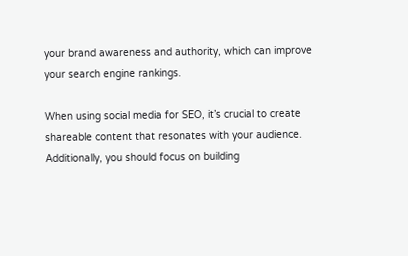your brand awareness and authority, which can improve your search engine rankings.

When using social media for SEO, it’s crucial to create shareable content that resonates with your audience. Additionally, you should focus on building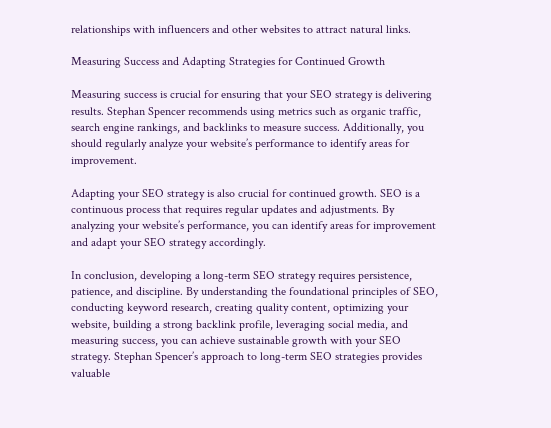relationships with influencers and other websites to attract natural links.

Measuring Success and Adapting Strategies for Continued Growth

Measuring success is crucial for ensuring that your SEO strategy is delivering results. Stephan Spencer recommends using metrics such as organic traffic, search engine rankings, and backlinks to measure success. Additionally, you should regularly analyze your website’s performance to identify areas for improvement.

Adapting your SEO strategy is also crucial for continued growth. SEO is a continuous process that requires regular updates and adjustments. By analyzing your website’s performance, you can identify areas for improvement and adapt your SEO strategy accordingly.

In conclusion, developing a long-term SEO strategy requires persistence, patience, and discipline. By understanding the foundational principles of SEO, conducting keyword research, creating quality content, optimizing your website, building a strong backlink profile, leveraging social media, and measuring success, you can achieve sustainable growth with your SEO strategy. Stephan Spencer’s approach to long-term SEO strategies provides valuable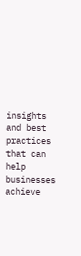insights and best practices that can help businesses achieve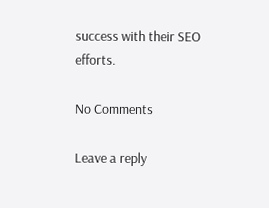success with their SEO efforts.

No Comments

Leave a reply